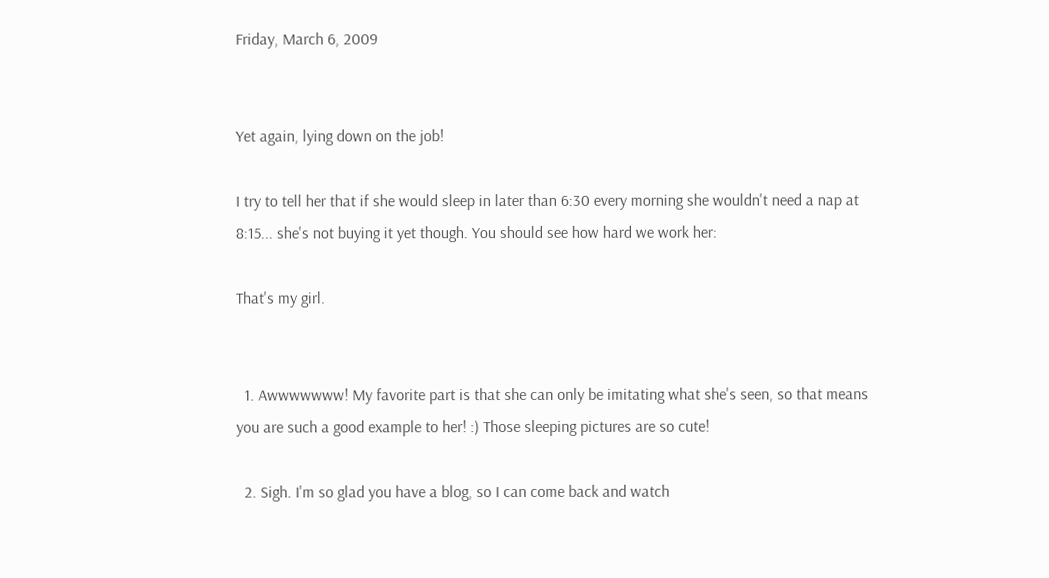Friday, March 6, 2009


Yet again, lying down on the job!

I try to tell her that if she would sleep in later than 6:30 every morning she wouldn't need a nap at 8:15... she's not buying it yet though. You should see how hard we work her:

That's my girl.


  1. Awwwwwww! My favorite part is that she can only be imitating what she's seen, so that means you are such a good example to her! :) Those sleeping pictures are so cute!

  2. Sigh. I'm so glad you have a blog, so I can come back and watch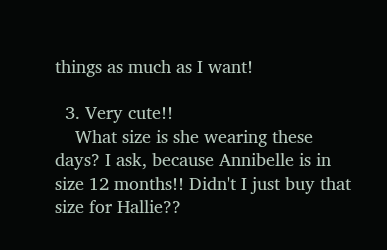things as much as I want!

  3. Very cute!!
    What size is she wearing these days? I ask, because Annibelle is in size 12 months!! Didn't I just buy that size for Hallie??